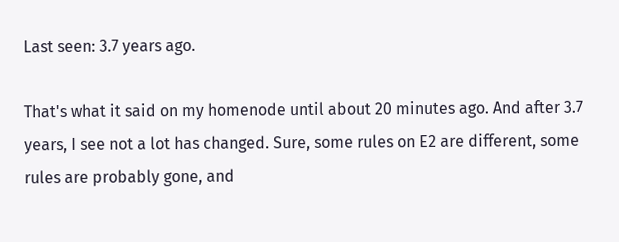Last seen: 3.7 years ago.

That's what it said on my homenode until about 20 minutes ago. And after 3.7 years, I see not a lot has changed. Sure, some rules on E2 are different, some rules are probably gone, and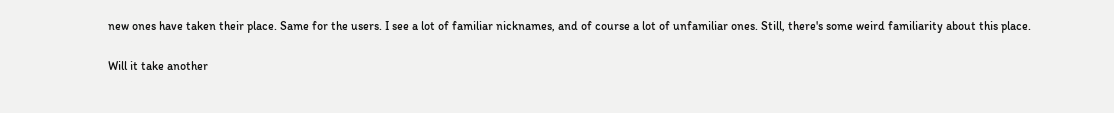new ones have taken their place. Same for the users. I see a lot of familiar nicknames, and of course a lot of unfamiliar ones. Still, there's some weird familiarity about this place.

Will it take another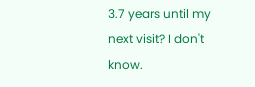3.7 years until my next visit? I don't know.